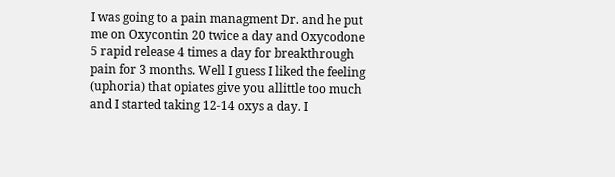I was going to a pain managment Dr. and he put me on Oxycontin 20 twice a day and Oxycodone 5 rapid release 4 times a day for breakthrough pain for 3 months. Well I guess I liked the feeling (uphoria) that opiates give you allittle too much and I started taking 12-14 oxys a day. I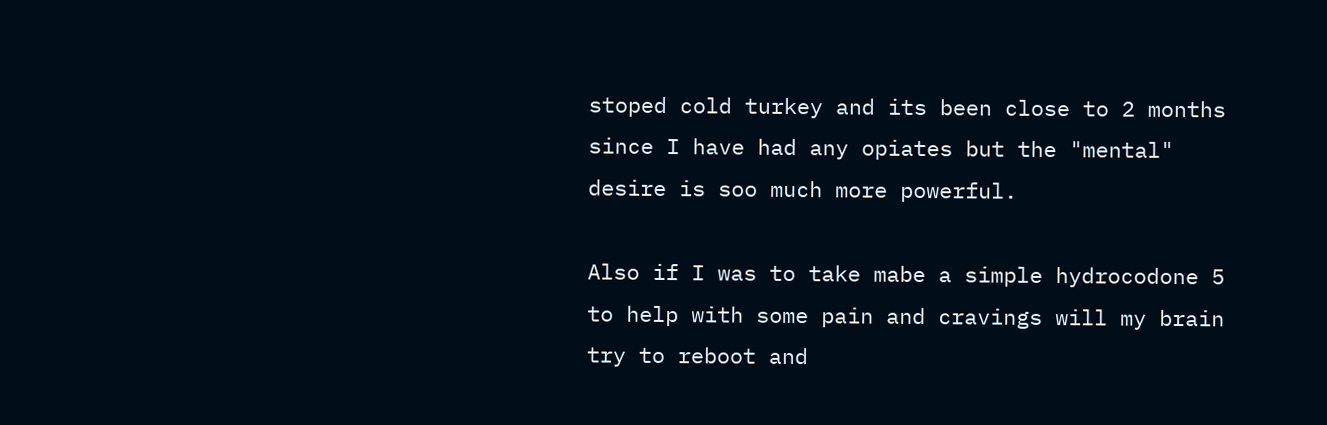stoped cold turkey and its been close to 2 months since I have had any opiates but the "mental" desire is soo much more powerful.

Also if I was to take mabe a simple hydrocodone 5 to help with some pain and cravings will my brain try to reboot and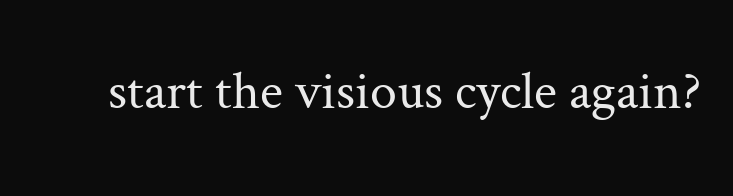start the visious cycle again?